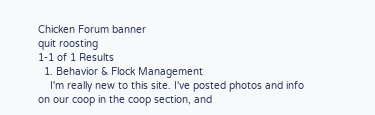Chicken Forum banner
quit roosting
1-1 of 1 Results
  1. Behavior & Flock Management
    I'm really new to this site. I've posted photos and info on our coop in the coop section, and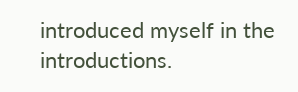introduced myself in the introductions.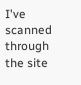I've scanned through the site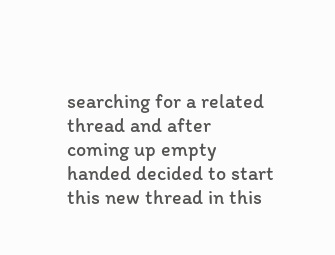searching for a related thread and after coming up empty handed decided to start this new thread in this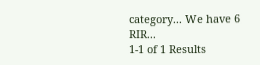category... We have 6 RIR...
1-1 of 1 Results